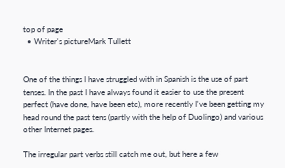top of page
  • Writer's pictureMark Tullett


One of the things I have struggled with in Spanish is the use of part tenses. In the past I have always found it easier to use the present perfect (have done, have been etc), more recently I've been getting my head round the past tens (partly with the help of Duolingo) and various other Internet pages.

The irregular part verbs still catch me out, but here a few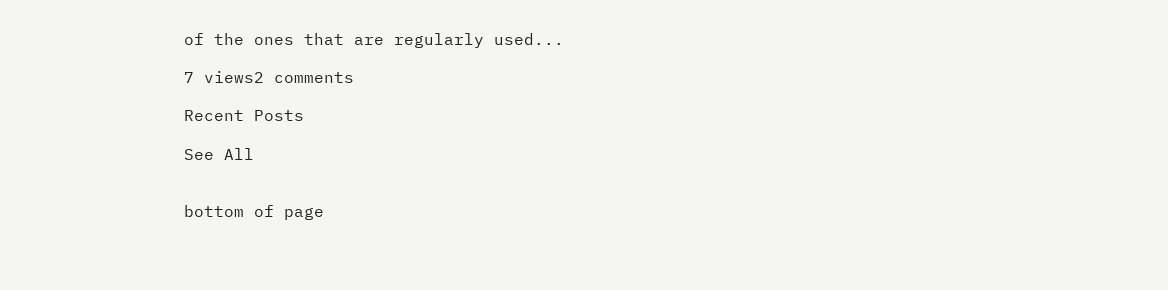of the ones that are regularly used...

7 views2 comments

Recent Posts

See All


bottom of page